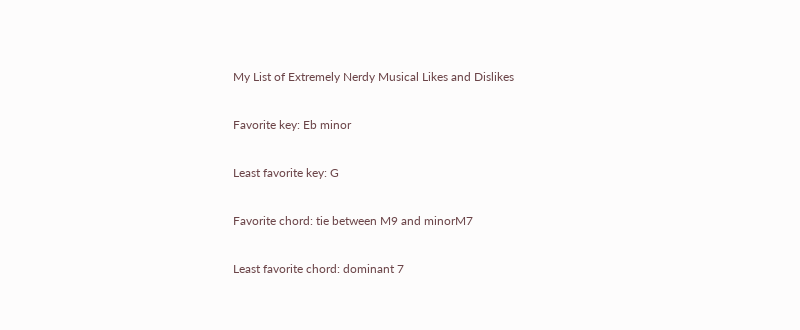My List of Extremely Nerdy Musical Likes and Dislikes

Favorite key: Eb minor

Least favorite key: G

Favorite chord: tie between M9 and minorM7

Least favorite chord: dominant 7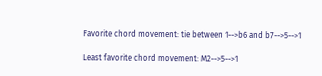Favorite chord movement: tie between 1-->b6 and b7-->5-->1

Least favorite chord movement: M2-->5-->1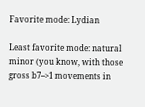Favorite mode: Lydian

Least favorite mode: natural minor (you know, with those gross b7-->1 movements in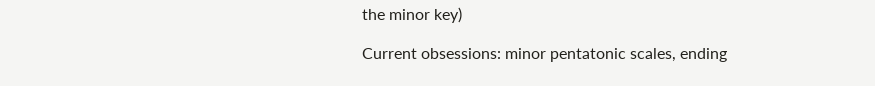the minor key)

Current obsessions: minor pentatonic scales, ending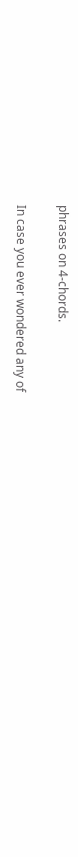phrases on 4-chords.

In case you ever wondered any of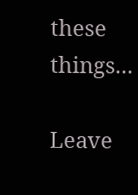these things...

Leave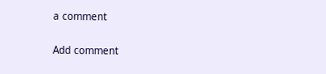a comment

Add comment